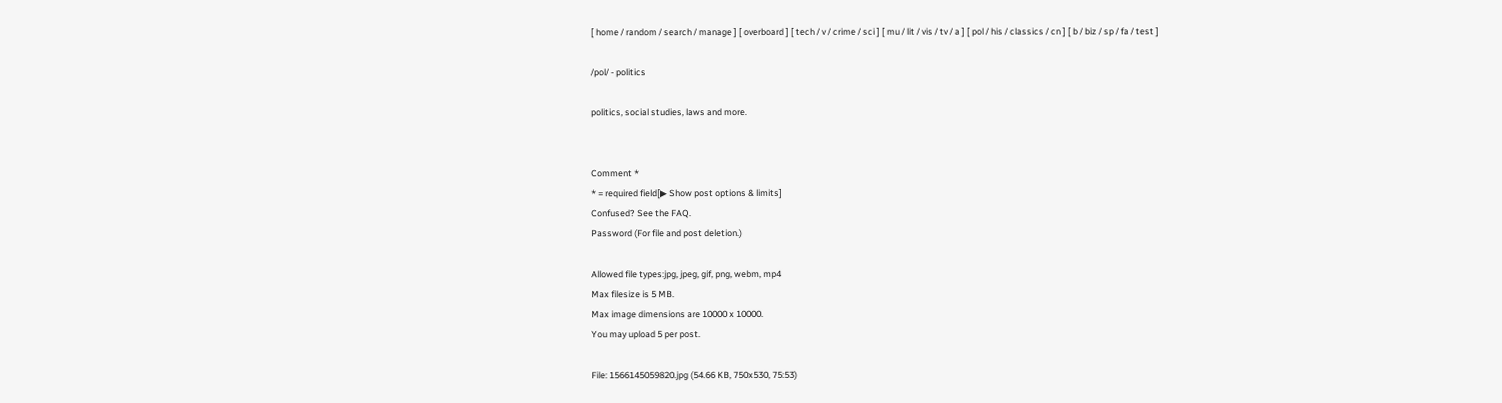[ home / random / search / manage ] [ overboard ] [ tech / v / crime / sci ] [ mu / lit / vis / tv / a ] [ pol / his / classics / cn ] [ b / biz / sp / fa / test ]

/pol/ - politics

politics, social studies, laws and more.


Comment *
* = required field[▶ Show post options & limits]
Confused? See the FAQ.
Password (For file and post deletion.)

Allowed file types:jpg, jpeg, gif, png, webm, mp4
Max filesize is 5 MB.
Max image dimensions are 10000 x 10000.
You may upload 5 per post.

File: 1566145059820.jpg (54.66 KB, 750x530, 75:53)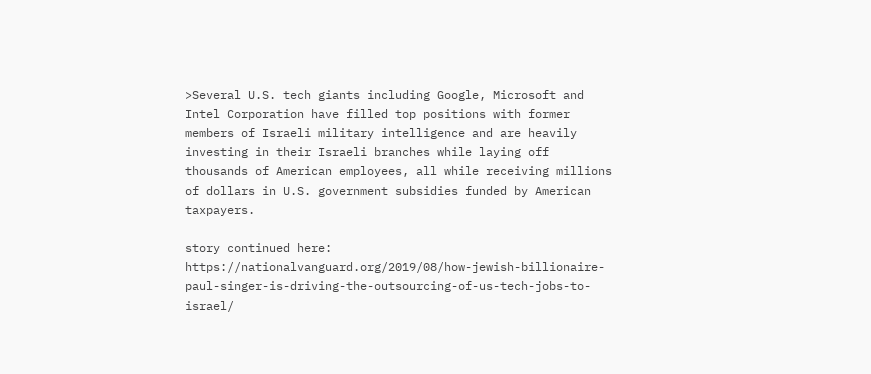>Several U.S. tech giants including Google, Microsoft and Intel Corporation have filled top positions with former members of Israeli military intelligence and are heavily investing in their Israeli branches while laying off thousands of American employees, all while receiving millions of dollars in U.S. government subsidies funded by American taxpayers.

story continued here: https://nationalvanguard.org/2019/08/how-jewish-billionaire-paul-singer-is-driving-the-outsourcing-of-us-tech-jobs-to-israel/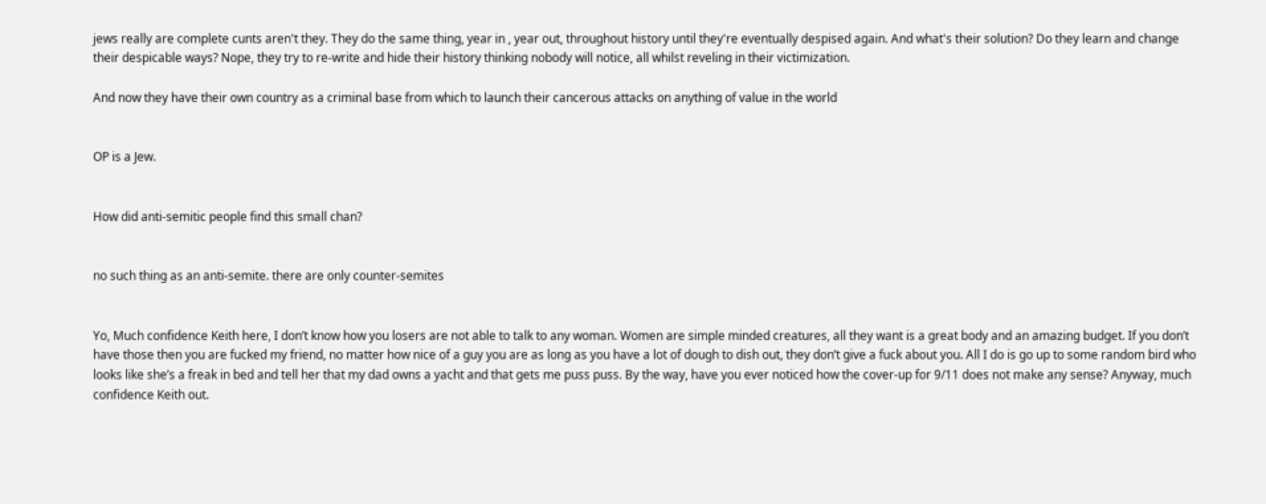jews really are complete cunts aren't they. They do the same thing, year in , year out, throughout history until they're eventually despised again. And what's their solution? Do they learn and change their despicable ways? Nope, they try to re-write and hide their history thinking nobody will notice, all whilst reveling in their victimization.

And now they have their own country as a criminal base from which to launch their cancerous attacks on anything of value in the world


OP is a Jew.


How did anti-semitic people find this small chan?


no such thing as an anti-semite. there are only counter-semites


Yo, Much confidence Keith here, I don’t know how you losers are not able to talk to any woman. Women are simple minded creatures, all they want is a great body and an amazing budget. If you don’t have those then you are fucked my friend, no matter how nice of a guy you are as long as you have a lot of dough to dish out, they don’t give a fuck about you. All I do is go up to some random bird who looks like she’s a freak in bed and tell her that my dad owns a yacht and that gets me puss puss. By the way, have you ever noticed how the cover-up for 9/11 does not make any sense? Anyway, much confidence Keith out.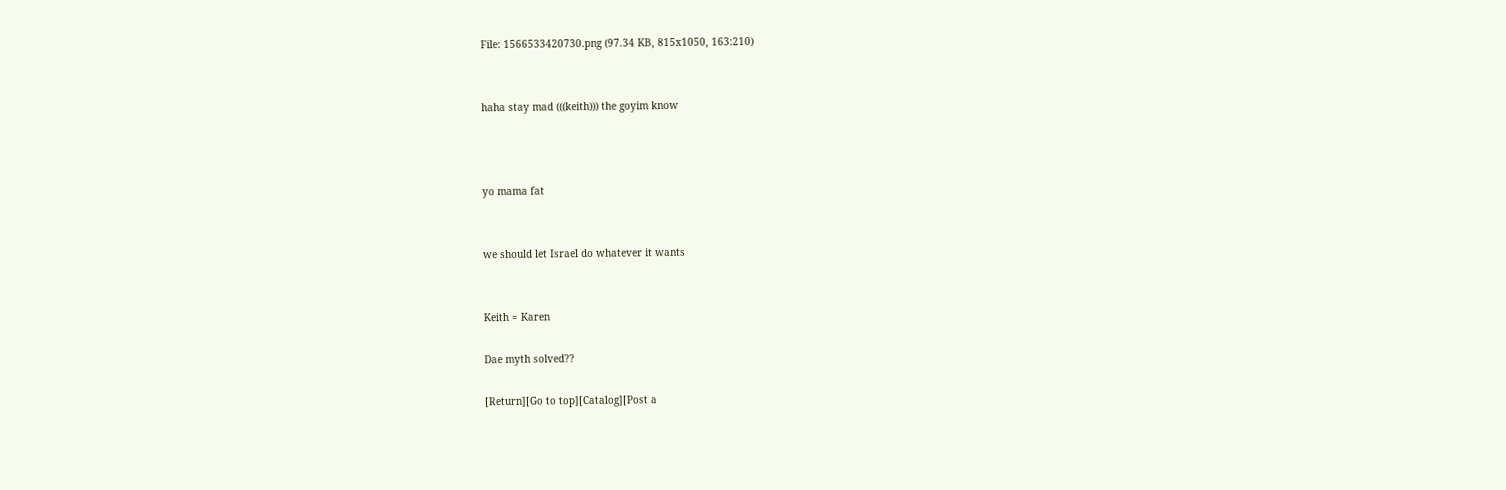File: 1566533420730.png (97.34 KB, 815x1050, 163:210)


haha stay mad (((keith))) the goyim know



yo mama fat


we should let Israel do whatever it wants


Keith = Karen

Dae myth solved??

[Return][Go to top][Catalog][Post a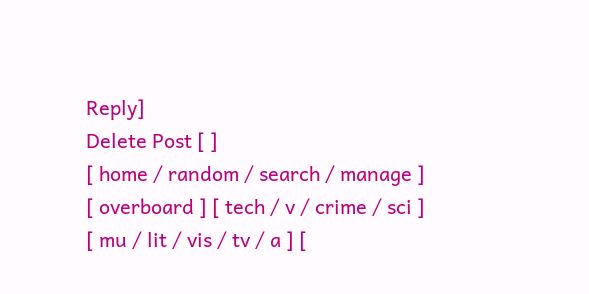Reply]
Delete Post [ ]
[ home / random / search / manage ] [ overboard ] [ tech / v / crime / sci ] [ mu / lit / vis / tv / a ] [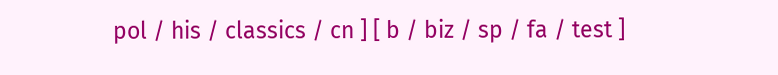pol / his / classics / cn ] [ b / biz / sp / fa / test ]